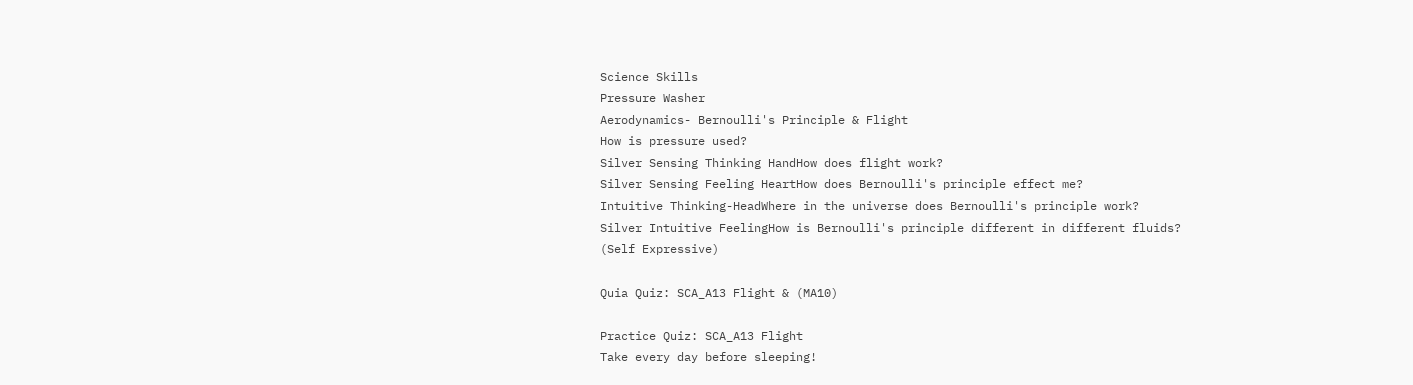Science Skills
Pressure Washer
Aerodynamics- Bernoulli's Principle & Flight
How is pressure used?
Silver Sensing Thinking HandHow does flight work?
Silver Sensing Feeling HeartHow does Bernoulli's principle effect me?
Intuitive Thinking-HeadWhere in the universe does Bernoulli's principle work?
Silver Intuitive FeelingHow is Bernoulli's principle different in different fluids?
(Self Expressive)

Quia Quiz: SCA_A13 Flight & (MA10)

Practice Quiz: SCA_A13 Flight
Take every day before sleeping!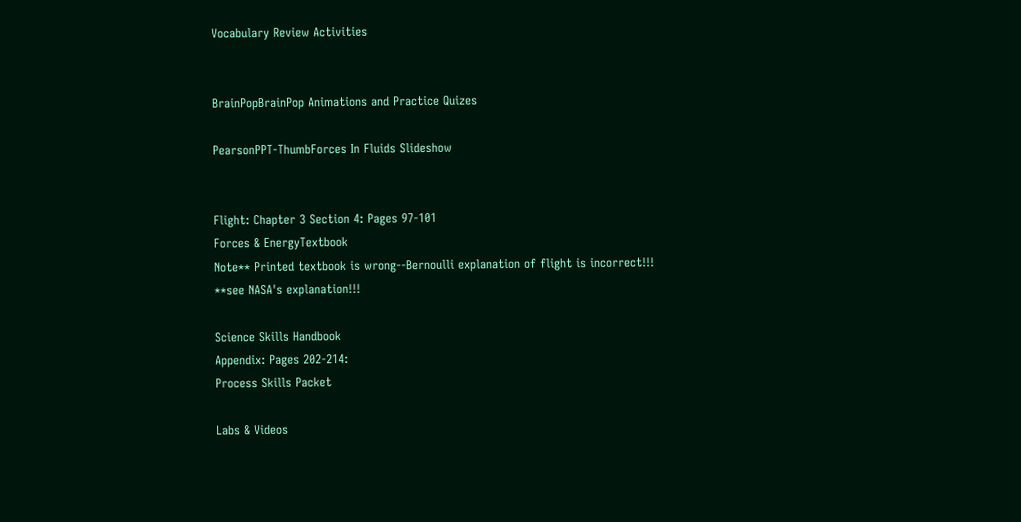Vocabulary Review Activities


BrainPopBrainPop Animations and Practice Quizes

PearsonPPT-ThumbForces In Fluids Slideshow


Flight: Chapter 3 Section 4: Pages 97-101
Forces & EnergyTextbook
Note** Printed textbook is wrong--Bernoulli explanation of flight is incorrect!!!
**see NASA's explanation!!!

Science Skills Handbook
Appendix: Pages 202-214:
Process Skills Packet

Labs & Videos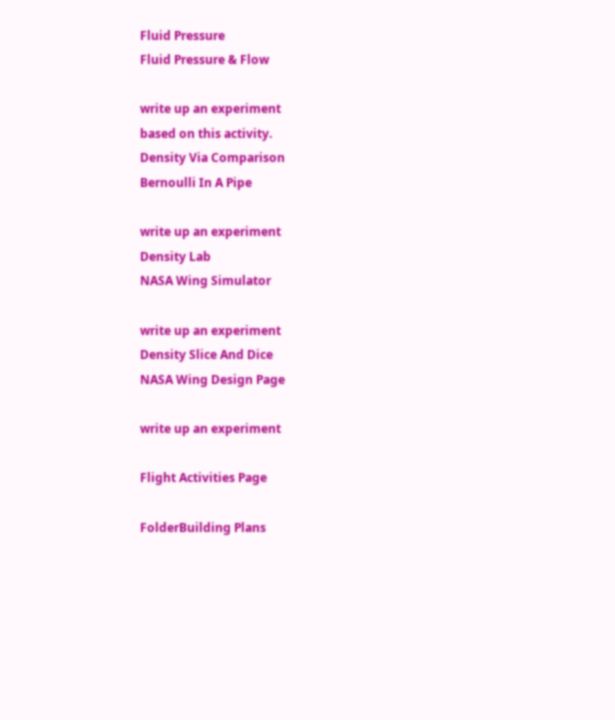Fluid Pressure
Fluid Pressure & Flow

write up an experiment
based on this activity.
Density Via Comparison
Bernoulli In A Pipe

write up an experiment
Density Lab
NASA Wing Simulator

write up an experiment
Density Slice And Dice
NASA Wing Design Page

write up an experiment

Flight Activities Page

FolderBuilding Plans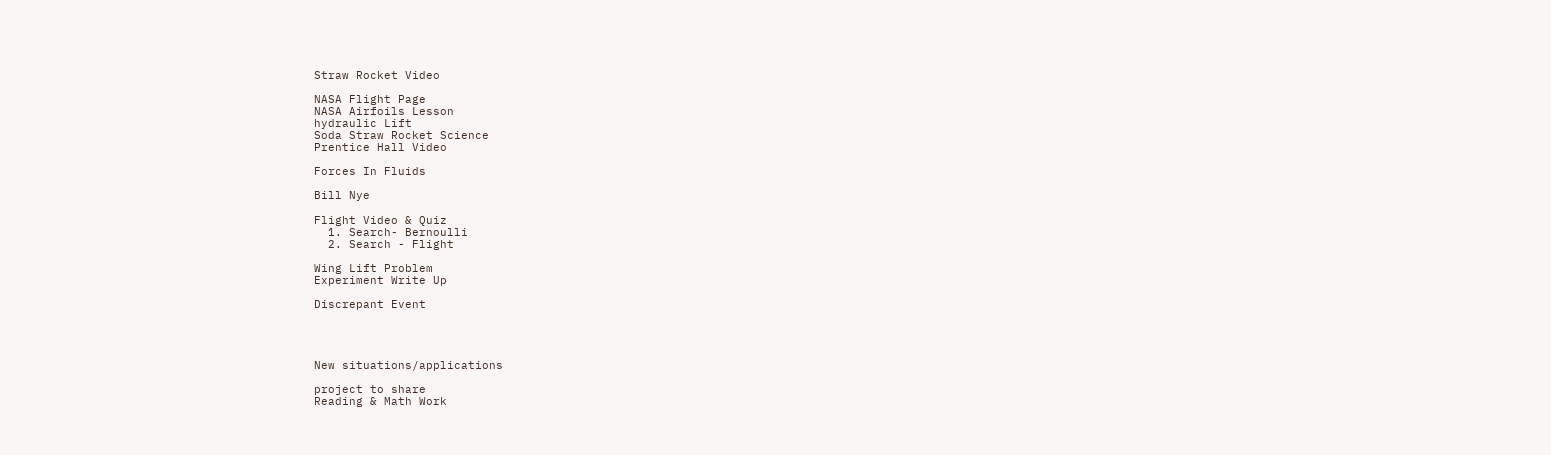Straw Rocket Video

NASA Flight Page
NASA Airfoils Lesson
hydraulic Lift
Soda Straw Rocket Science
Prentice Hall Video

Forces In Fluids

Bill Nye

Flight Video & Quiz
  1. Search- Bernoulli
  2. Search - Flight

Wing Lift Problem
Experiment Write Up

Discrepant Event




New situations/applications

project to share
Reading & Math Work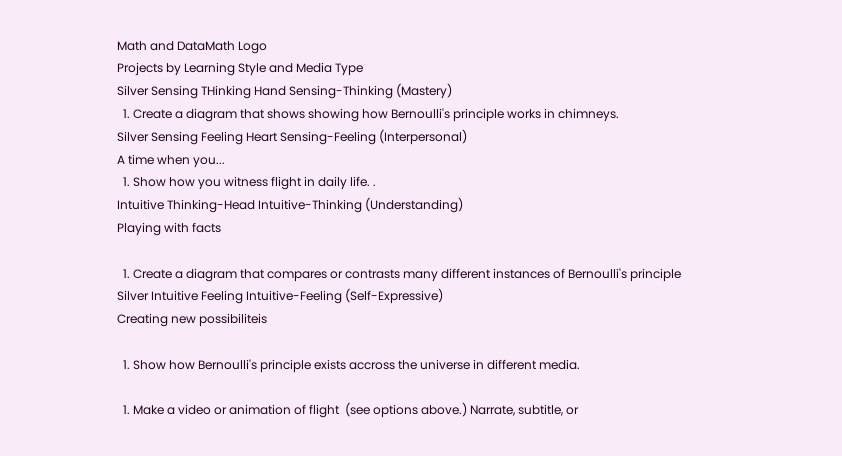Math and DataMath Logo
Projects by Learning Style and Media Type
Silver Sensing THinking Hand Sensing-Thinking (Mastery)
  1. Create a diagram that shows showing how Bernoulli's principle works in chimneys.
Silver Sensing Feeling Heart Sensing-Feeling (Interpersonal)
A time when you...
  1. Show how you witness flight in daily life. .
Intuitive Thinking-Head Intuitive-Thinking (Understanding)
Playing with facts

  1. Create a diagram that compares or contrasts many different instances of Bernoulli's principle
Silver Intuitive Feeling Intuitive-Feeling (Self-Expressive)
Creating new possibiliteis

  1. Show how Bernoulli's principle exists accross the universe in different media.

  1. Make a video or animation of flight  (see options above.) Narrate, subtitle, or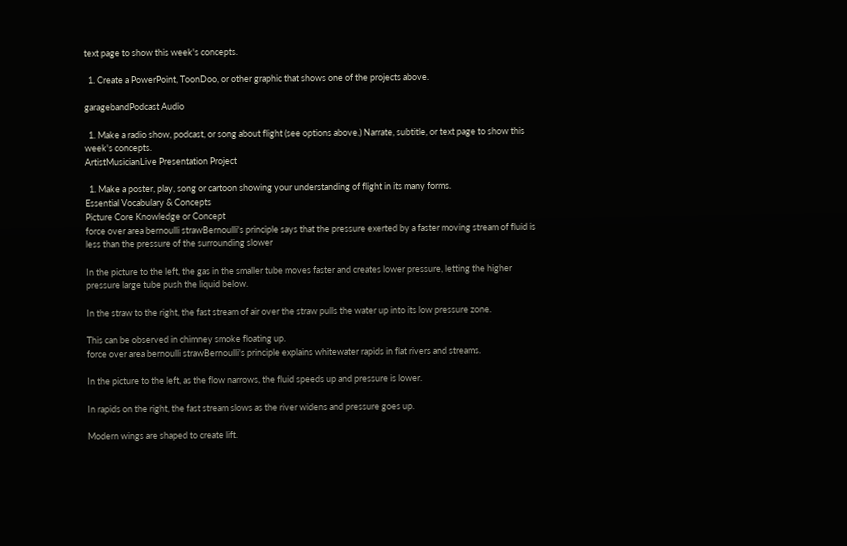text page to show this week's concepts.

  1. Create a PowerPoint, ToonDoo, or other graphic that shows one of the projects above.

garagebandPodcast Audio

  1. Make a radio show, podcast, or song about flight (see options above.) Narrate, subtitle, or text page to show this week's concepts.
ArtistMusicianLive Presentation Project

  1. Make a poster, play, song or cartoon showing your understanding of flight in its many forms.
Essential Vocabulary & Concepts
Picture Core Knowledge or Concept
force over area bernoulli strawBernoulli's principle says that the pressure exerted by a faster moving stream of fluid is less than the pressure of the surrounding slower

In the picture to the left, the gas in the smaller tube moves faster and creates lower pressure, letting the higher pressure large tube push the liquid below.

In the straw to the right, the fast stream of air over the straw pulls the water up into its low pressure zone.

This can be observed in chimney smoke floating up.
force over area bernoulli strawBernoulli's principle explains whitewater rapids in flat rivers and streams.

In the picture to the left, as the flow narrows, the fluid speeds up and pressure is lower.

In rapids on the right, the fast stream slows as the river widens and pressure goes up.

Modern wings are shaped to create lift.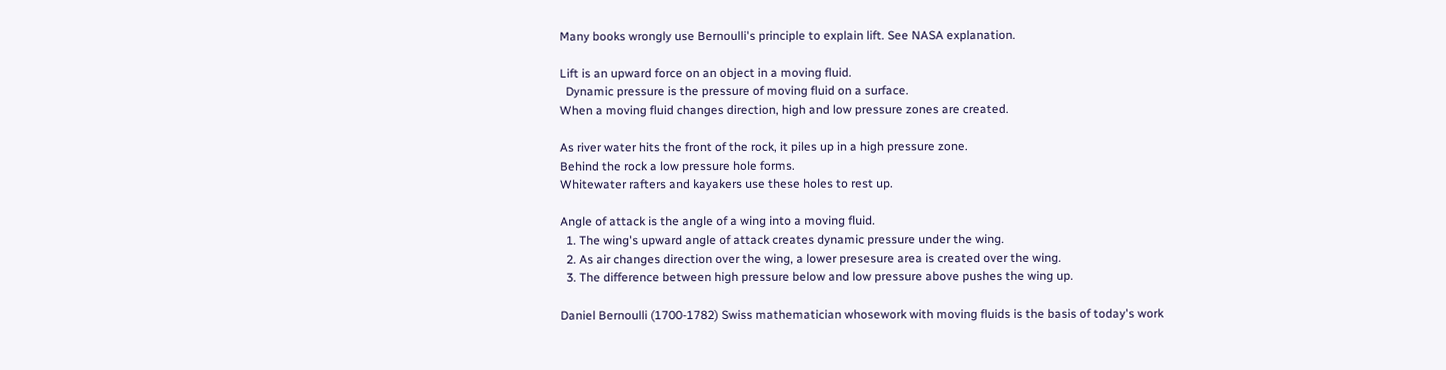Many books wrongly use Bernoulli's principle to explain lift. See NASA explanation.

Lift is an upward force on an object in a moving fluid.
  Dynamic pressure is the pressure of moving fluid on a surface.
When a moving fluid changes direction, high and low pressure zones are created.

As river water hits the front of the rock, it piles up in a high pressure zone.
Behind the rock a low pressure hole forms.
Whitewater rafters and kayakers use these holes to rest up.

Angle of attack is the angle of a wing into a moving fluid.
  1. The wing's upward angle of attack creates dynamic pressure under the wing.
  2. As air changes direction over the wing, a lower presesure area is created over the wing.
  3. The difference between high pressure below and low pressure above pushes the wing up.

Daniel Bernoulli (1700-1782) Swiss mathematician whosework with moving fluids is the basis of today's work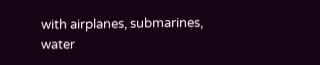with airplanes, submarines, water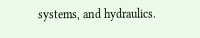systems, and hydraulics.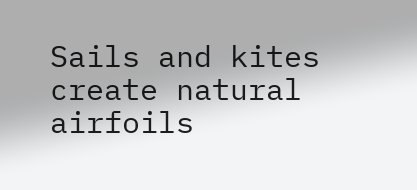Sails and kites create natural airfoils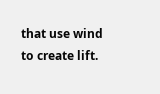that use wind to create lift.